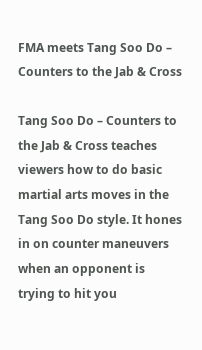FMA meets Tang Soo Do – Counters to the Jab & Cross

Tang Soo Do – Counters to the Jab & Cross teaches viewers how to do basic martial arts moves in the Tang Soo Do style. It hones in on counter maneuvers when an opponent is trying to hit you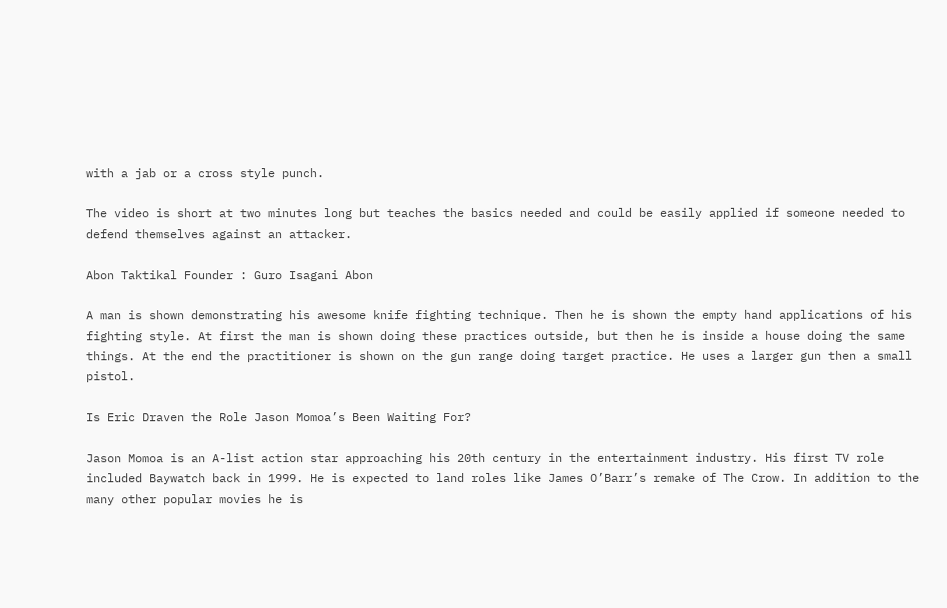with a jab or a cross style punch.

The video is short at two minutes long but teaches the basics needed and could be easily applied if someone needed to defend themselves against an attacker.

Abon Taktikal Founder : Guro Isagani Abon

A man is shown demonstrating his awesome knife fighting technique. Then he is shown the empty hand applications of his fighting style. At first the man is shown doing these practices outside, but then he is inside a house doing the same things. At the end the practitioner is shown on the gun range doing target practice. He uses a larger gun then a small pistol.

Is Eric Draven the Role Jason Momoa’s Been Waiting For?

Jason Momoa is an A-list action star approaching his 20th century in the entertainment industry. His first TV role included Baywatch back in 1999. He is expected to land roles like James O’Barr’s remake of The Crow. In addition to the many other popular movies he is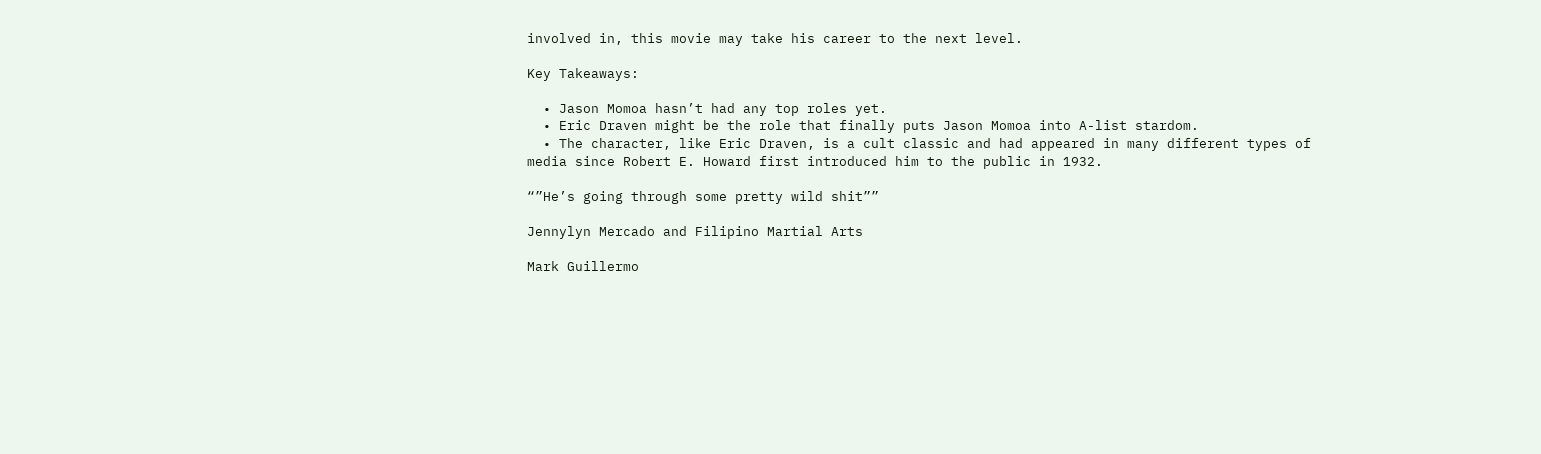involved in, this movie may take his career to the next level.

Key Takeaways:

  • Jason Momoa hasn’t had any top roles yet.
  • Eric Draven might be the role that finally puts Jason Momoa into A-list stardom.
  • The character, like Eric Draven, is a cult classic and had appeared in many different types of media since Robert E. Howard first introduced him to the public in 1932.

“”He’s going through some pretty wild shit””

Jennylyn Mercado and Filipino Martial Arts

Mark Guillermo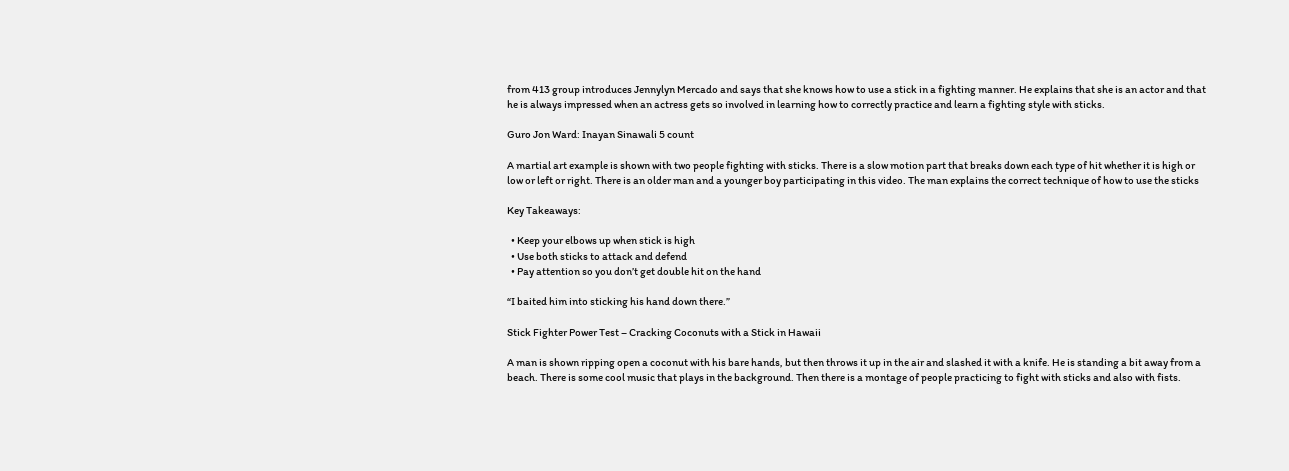from 413 group introduces Jennylyn Mercado and says that she knows how to use a stick in a fighting manner. He explains that she is an actor and that he is always impressed when an actress gets so involved in learning how to correctly practice and learn a fighting style with sticks.

Guro Jon Ward: Inayan Sinawali 5 count

A martial art example is shown with two people fighting with sticks. There is a slow motion part that breaks down each type of hit whether it is high or low or left or right. There is an older man and a younger boy participating in this video. The man explains the correct technique of how to use the sticks

Key Takeaways:

  • Keep your elbows up when stick is high
  • Use both sticks to attack and defend
  • Pay attention so you don’t get double hit on the hand

“I baited him into sticking his hand down there.”

Stick Fighter Power Test – Cracking Coconuts with a Stick in Hawaii

A man is shown ripping open a coconut with his bare hands, but then throws it up in the air and slashed it with a knife. He is standing a bit away from a beach. There is some cool music that plays in the background. Then there is a montage of people practicing to fight with sticks and also with fists.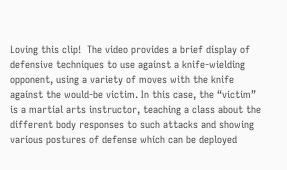Loving this clip!  The video provides a brief display of defensive techniques to use against a knife-wielding opponent, using a variety of moves with the knife against the would-be victim. In this case, the “victim” is a martial arts instructor, teaching a class about the different body responses to such attacks and showing various postures of defense which can be deployed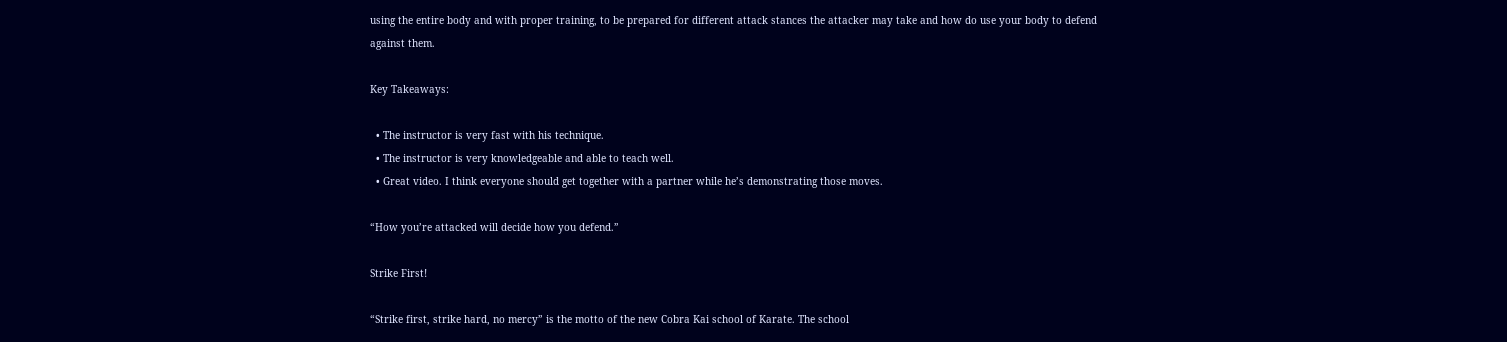using the entire body and with proper training, to be prepared for different attack stances the attacker may take and how do use your body to defend against them.

Key Takeaways:

  • The instructor is very fast with his technique.
  • The instructor is very knowledgeable and able to teach well.
  • Great video. I think everyone should get together with a partner while he’s demonstrating those moves.

“How you’re attacked will decide how you defend.”

Strike First!

“Strike first, strike hard, no mercy” is the motto of the new Cobra Kai school of Karate. The school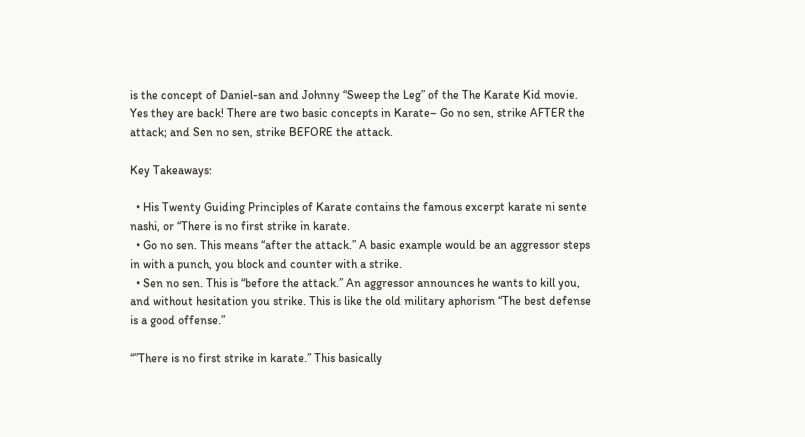is the concept of Daniel-san and Johnny “Sweep the Leg” of the The Karate Kid movie. Yes they are back! There are two basic concepts in Karate– Go no sen, strike AFTER the attack; and Sen no sen, strike BEFORE the attack.

Key Takeaways:

  • His Twenty Guiding Principles of Karate contains the famous excerpt karate ni sente nashi, or “There is no first strike in karate.
  • Go no sen. This means “after the attack.” A basic example would be an aggressor steps in with a punch, you block and counter with a strike.
  • Sen no sen. This is “before the attack.” An aggressor announces he wants to kill you, and without hesitation you strike. This is like the old military aphorism “The best defense is a good offense.”

“”There is no first strike in karate.” This basically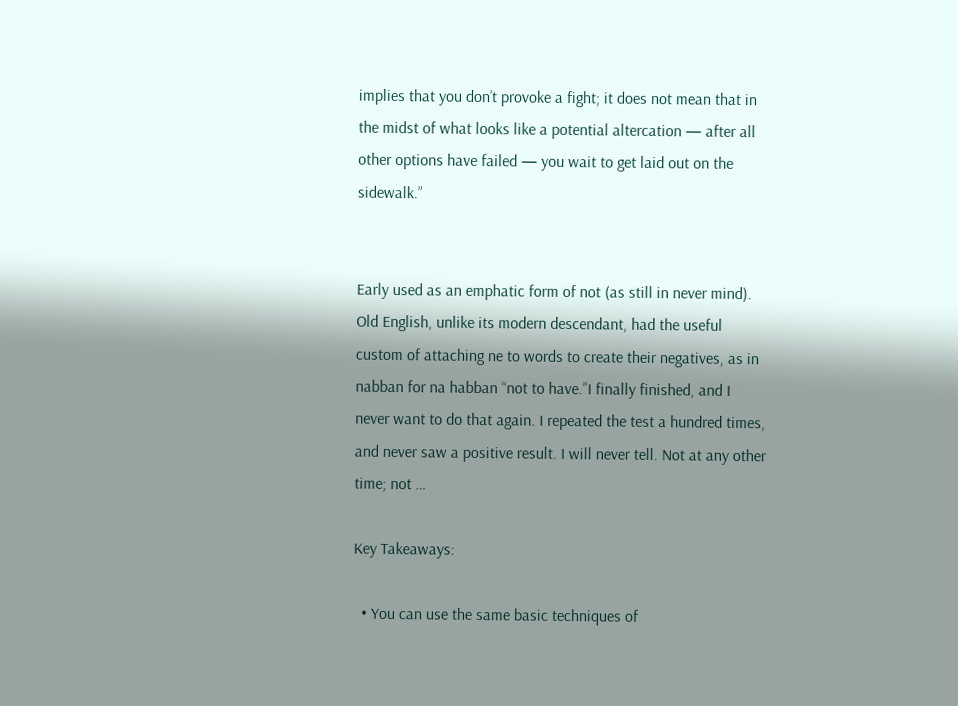implies that you don’t provoke a fight; it does not mean that in the midst of what looks like a potential altercation — after all other options have failed — you wait to get laid out on the sidewalk.”


Early used as an emphatic form of not (as still in never mind). Old English, unlike its modern descendant, had the useful custom of attaching ne to words to create their negatives, as in nabban for na habban “not to have.”I finally finished, and I never want to do that again. I repeated the test a hundred times, and never saw a positive result. I will never tell. Not at any other time; not …

Key Takeaways:

  • You can use the same basic techniques of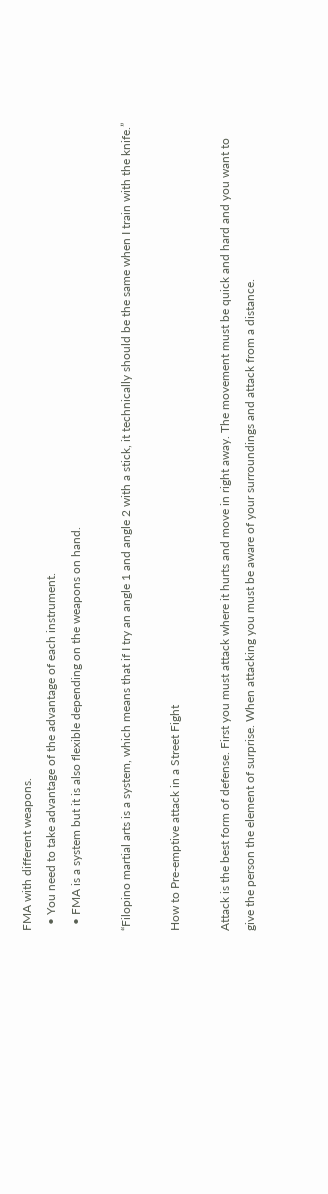FMA with different weapons.
  • You need to take advantage of the advantage of each instrument.
  • FMA is a system but it is also flexible depending on the weapons on hand.

“Filopino martial arts is a system, which means that if I try an angle 1 and angle 2 with a stick, it technically should be the same when I train with the knife.”

How to Pre-emptive attack in a Street Fight

Attack is the best form of defense. First you must attack where it hurts and move in right away. The movement must be quick and hard and you want to give the person the element of surprise. When attacking you must be aware of your surroundings and attack from a distance.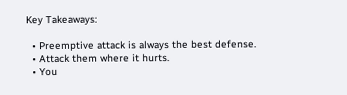Key Takeaways:

  • Preemptive attack is always the best defense.
  • Attack them where it hurts.
  • You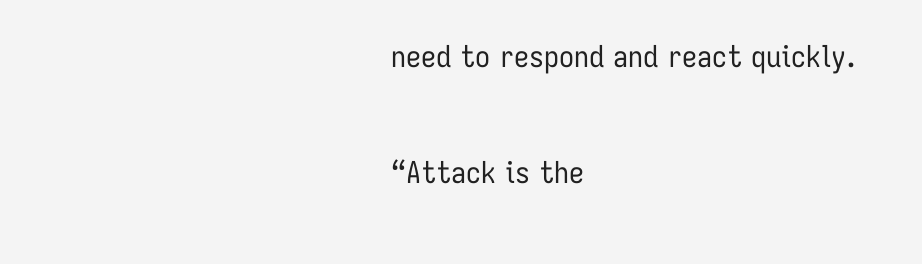need to respond and react quickly.

“Attack is the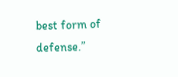best form of defense.”